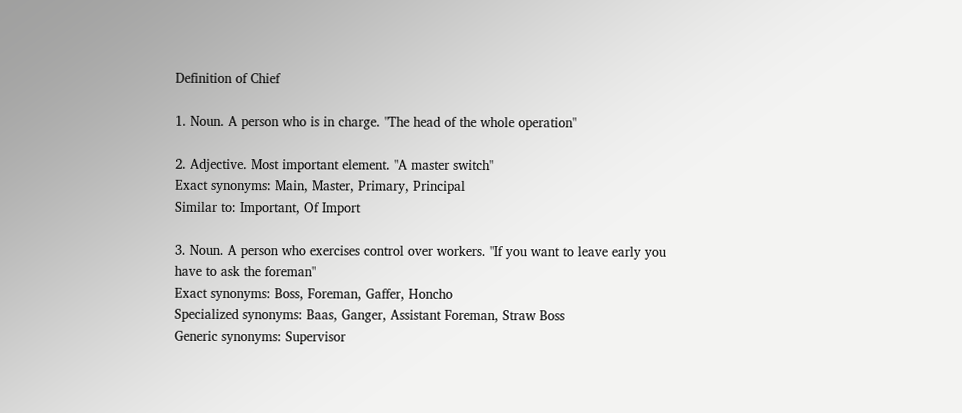Definition of Chief

1. Noun. A person who is in charge. "The head of the whole operation"

2. Adjective. Most important element. "A master switch"
Exact synonyms: Main, Master, Primary, Principal
Similar to: Important, Of Import

3. Noun. A person who exercises control over workers. "If you want to leave early you have to ask the foreman"
Exact synonyms: Boss, Foreman, Gaffer, Honcho
Specialized synonyms: Baas, Ganger, Assistant Foreman, Straw Boss
Generic synonyms: Supervisor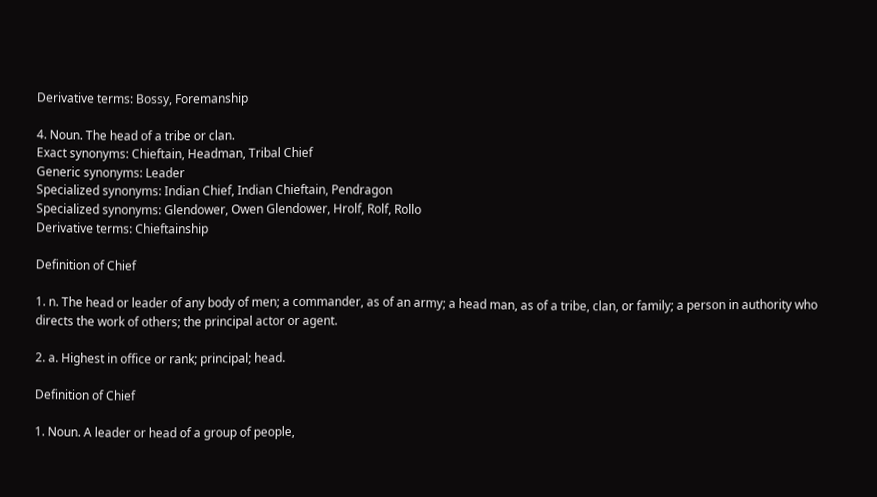Derivative terms: Bossy, Foremanship

4. Noun. The head of a tribe or clan.
Exact synonyms: Chieftain, Headman, Tribal Chief
Generic synonyms: Leader
Specialized synonyms: Indian Chief, Indian Chieftain, Pendragon
Specialized synonyms: Glendower, Owen Glendower, Hrolf, Rolf, Rollo
Derivative terms: Chieftainship

Definition of Chief

1. n. The head or leader of any body of men; a commander, as of an army; a head man, as of a tribe, clan, or family; a person in authority who directs the work of others; the principal actor or agent.

2. a. Highest in office or rank; principal; head.

Definition of Chief

1. Noun. A leader or head of a group of people,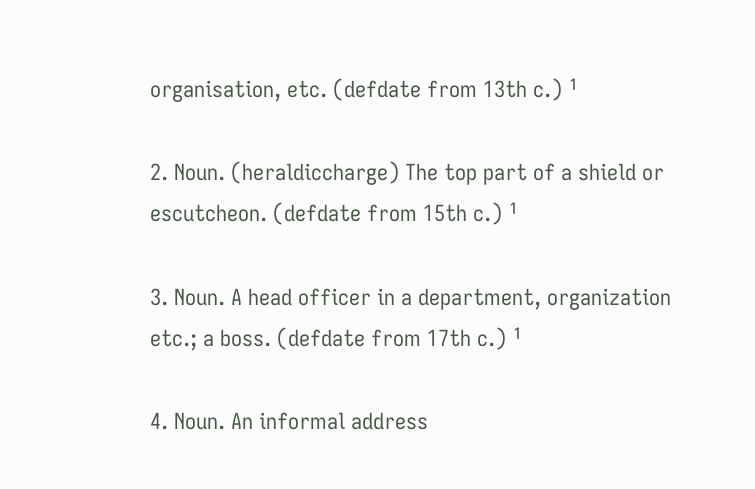organisation, etc. (defdate from 13th c.) ¹

2. Noun. (heraldiccharge) The top part of a shield or escutcheon. (defdate from 15th c.) ¹

3. Noun. A head officer in a department, organization etc.; a boss. (defdate from 17th c.) ¹

4. Noun. An informal address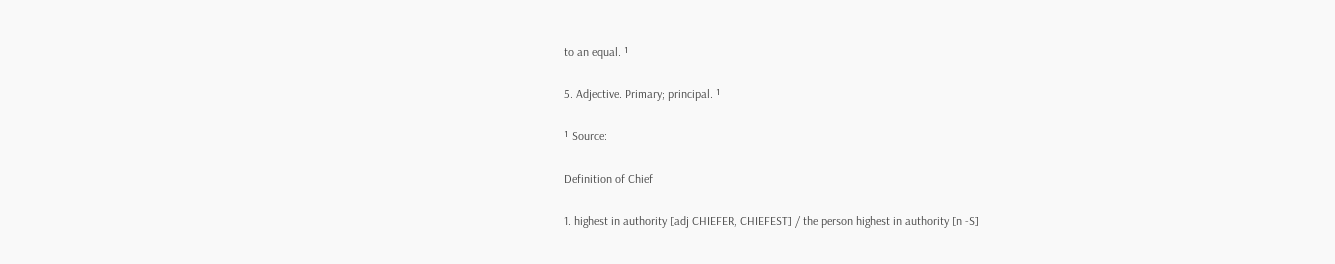to an equal. ¹

5. Adjective. Primary; principal. ¹

¹ Source:

Definition of Chief

1. highest in authority [adj CHIEFER, CHIEFEST] / the person highest in authority [n -S]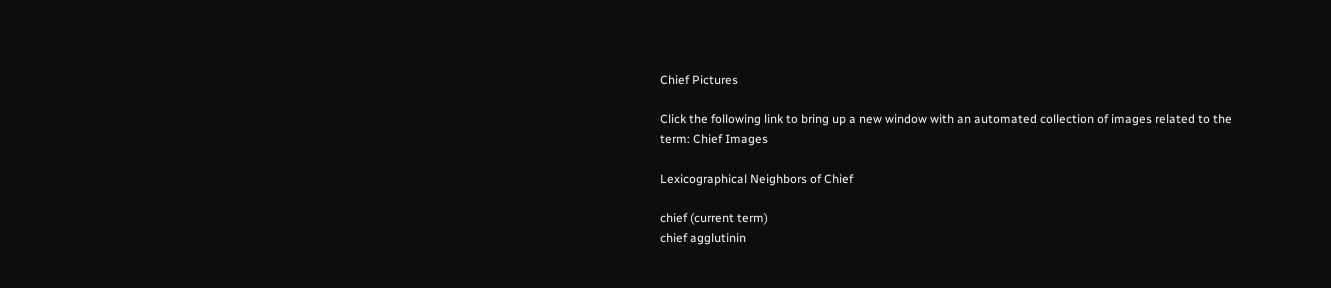Chief Pictures

Click the following link to bring up a new window with an automated collection of images related to the term: Chief Images

Lexicographical Neighbors of Chief

chief (current term)
chief agglutinin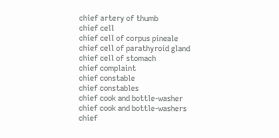chief artery of thumb
chief cell
chief cell of corpus pineale
chief cell of parathyroid gland
chief cell of stomach
chief complaint
chief constable
chief constables
chief cook and bottle-washer
chief cook and bottle-washers
chief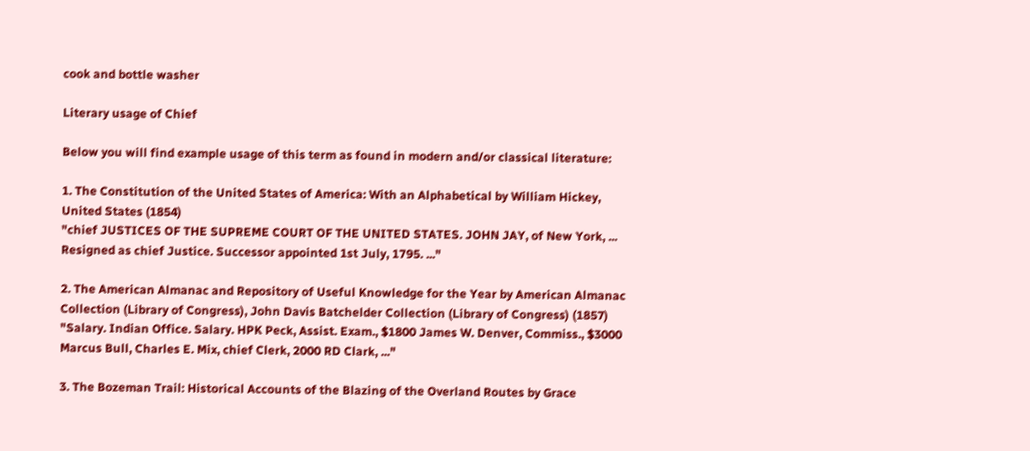cook and bottle washer

Literary usage of Chief

Below you will find example usage of this term as found in modern and/or classical literature:

1. The Constitution of the United States of America: With an Alphabetical by William Hickey, United States (1854)
"chief JUSTICES OF THE SUPREME COURT OF THE UNITED STATES. JOHN JAY, of New York, ... Resigned as chief Justice. Successor appointed 1st July, 1795. ..."

2. The American Almanac and Repository of Useful Knowledge for the Year by American Almanac Collection (Library of Congress), John Davis Batchelder Collection (Library of Congress) (1857)
"Salary. Indian Office. Salary. HPK Peck, Assist. Exam., $1800 James W. Denver, Commiss., $3000 Marcus Bull, Charles E. Mix, chief Clerk, 2000 RD Clark, ..."

3. The Bozeman Trail: Historical Accounts of the Blazing of the Overland Routes by Grace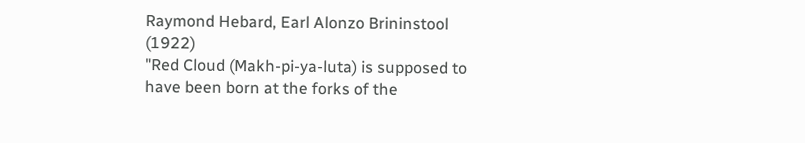Raymond Hebard, Earl Alonzo Brininstool (1922)
"Red Cloud (Makh-pi-ya-luta) is supposed to have been born at the forks of the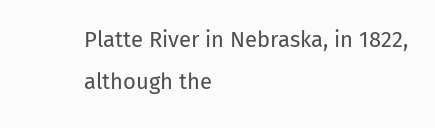Platte River in Nebraska, in 1822, although the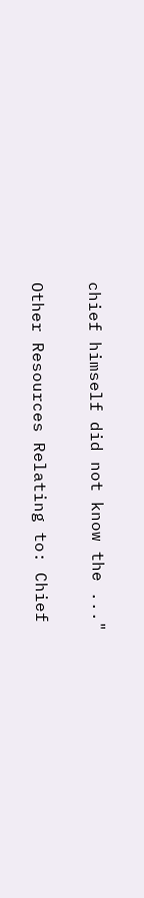chief himself did not know the ..."

Other Resources Relating to: Chief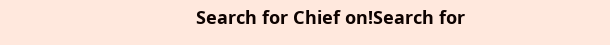Search for Chief on!Search for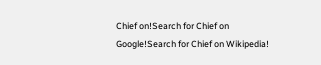Chief on!Search for Chief on Google!Search for Chief on Wikipedia!